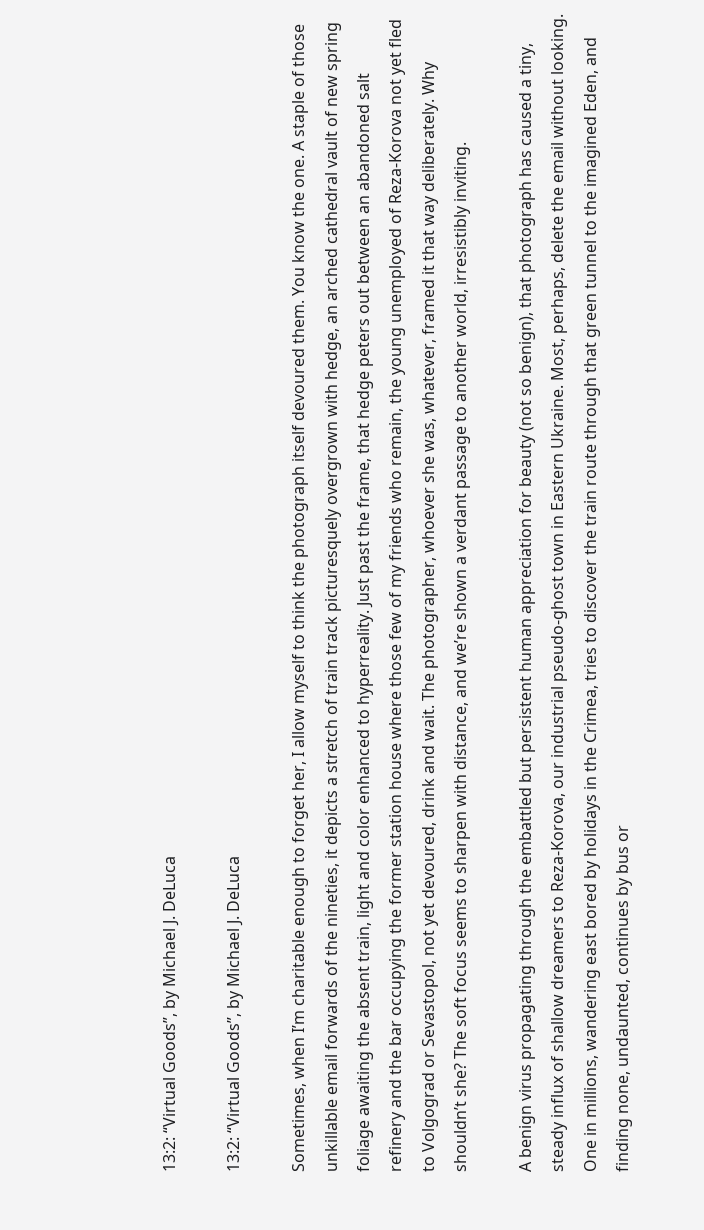13:2: “Virtual Goods”, by Michael J. DeLuca

13:2: “Virtual Goods”, by Michael J. DeLuca

Sometimes, when I’m charitable enough to forget her, I allow myself to think the photograph itself devoured them. You know the one. A staple of those unkillable email forwards of the nineties, it depicts a stretch of train track picturesquely overgrown with hedge, an arched cathedral vault of new spring foliage awaiting the absent train, light and color enhanced to hyperreality. Just past the frame, that hedge peters out between an abandoned salt refinery and the bar occupying the former station house where those few of my friends who remain, the young unemployed of Reza-Korova not yet fled to Volgograd or Sevastopol, not yet devoured, drink and wait. The photographer, whoever she was, whatever, framed it that way deliberately. Why shouldn’t she? The soft focus seems to sharpen with distance, and we’re shown a verdant passage to another world, irresistibly inviting.

A benign virus propagating through the embattled but persistent human appreciation for beauty (not so benign), that photograph has caused a tiny, steady influx of shallow dreamers to Reza-Korova, our industrial pseudo-ghost town in Eastern Ukraine. Most, perhaps, delete the email without looking. One in millions, wandering east bored by holidays in the Crimea, tries to discover the train route through that green tunnel to the imagined Eden, and finding none, undaunted, continues by bus or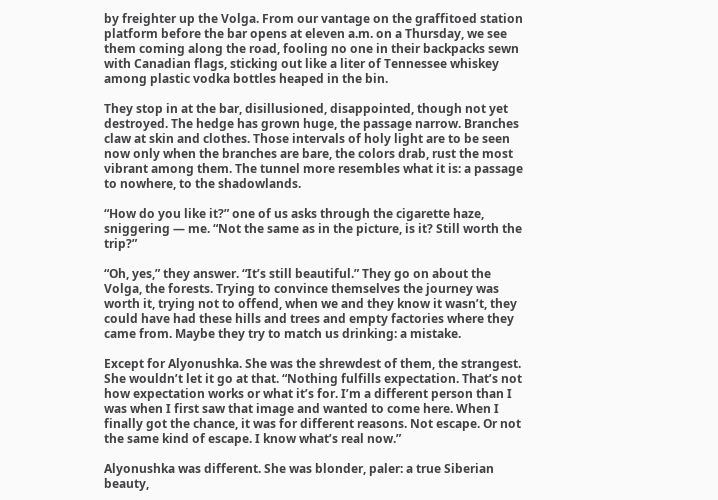by freighter up the Volga. From our vantage on the graffitoed station platform before the bar opens at eleven a.m. on a Thursday, we see them coming along the road, fooling no one in their backpacks sewn with Canadian flags, sticking out like a liter of Tennessee whiskey among plastic vodka bottles heaped in the bin.

They stop in at the bar, disillusioned, disappointed, though not yet destroyed. The hedge has grown huge, the passage narrow. Branches claw at skin and clothes. Those intervals of holy light are to be seen now only when the branches are bare, the colors drab, rust the most vibrant among them. The tunnel more resembles what it is: a passage to nowhere, to the shadowlands.

“How do you like it?” one of us asks through the cigarette haze, sniggering — me. “Not the same as in the picture, is it? Still worth the trip?”

“Oh, yes,” they answer. “It’s still beautiful.” They go on about the Volga, the forests. Trying to convince themselves the journey was worth it, trying not to offend, when we and they know it wasn’t, they could have had these hills and trees and empty factories where they came from. Maybe they try to match us drinking: a mistake.

Except for Alyonushka. She was the shrewdest of them, the strangest. She wouldn’t let it go at that. “Nothing fulfills expectation. That’s not how expectation works or what it’s for. I’m a different person than I was when I first saw that image and wanted to come here. When I finally got the chance, it was for different reasons. Not escape. Or not the same kind of escape. I know what’s real now.”

Alyonushka was different. She was blonder, paler: a true Siberian beauty,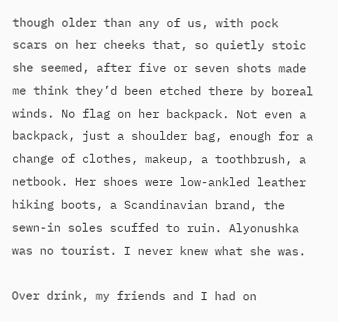though older than any of us, with pock scars on her cheeks that, so quietly stoic she seemed, after five or seven shots made me think they’d been etched there by boreal winds. No flag on her backpack. Not even a backpack, just a shoulder bag, enough for a change of clothes, makeup, a toothbrush, a netbook. Her shoes were low-ankled leather hiking boots, a Scandinavian brand, the sewn-in soles scuffed to ruin. Alyonushka was no tourist. I never knew what she was.

Over drink, my friends and I had on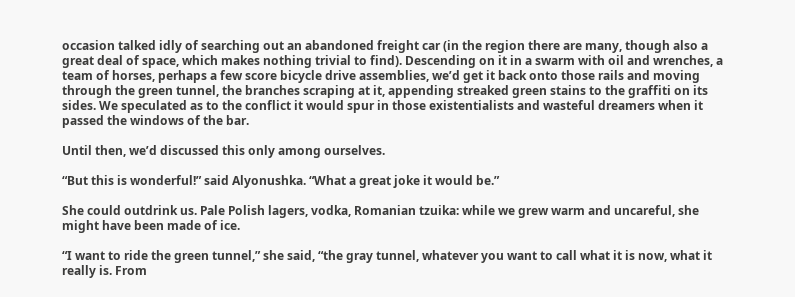occasion talked idly of searching out an abandoned freight car (in the region there are many, though also a great deal of space, which makes nothing trivial to find). Descending on it in a swarm with oil and wrenches, a team of horses, perhaps a few score bicycle drive assemblies, we’d get it back onto those rails and moving through the green tunnel, the branches scraping at it, appending streaked green stains to the graffiti on its sides. We speculated as to the conflict it would spur in those existentialists and wasteful dreamers when it passed the windows of the bar.

Until then, we’d discussed this only among ourselves.

“But this is wonderful!” said Alyonushka. “What a great joke it would be.”

She could outdrink us. Pale Polish lagers, vodka, Romanian tzuika: while we grew warm and uncareful, she might have been made of ice.

“I want to ride the green tunnel,” she said, “the gray tunnel, whatever you want to call what it is now, what it really is. From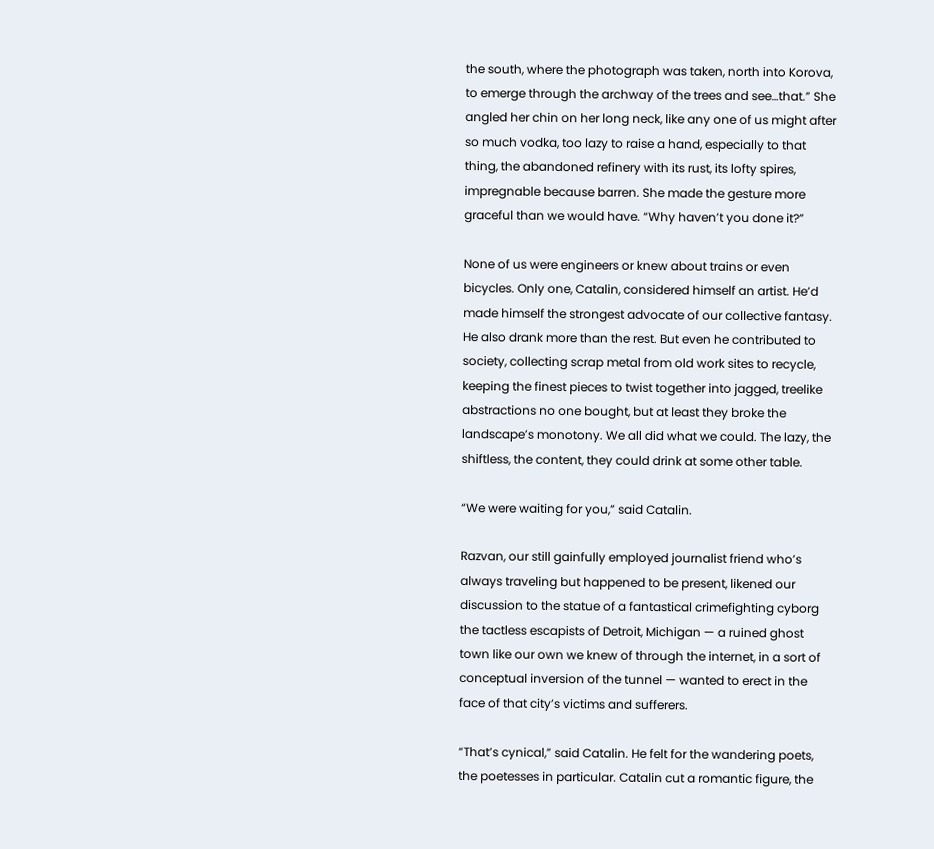the south, where the photograph was taken, north into Korova, to emerge through the archway of the trees and see…that.” She angled her chin on her long neck, like any one of us might after so much vodka, too lazy to raise a hand, especially to that thing, the abandoned refinery with its rust, its lofty spires, impregnable because barren. She made the gesture more graceful than we would have. “Why haven’t you done it?”

None of us were engineers or knew about trains or even bicycles. Only one, Catalin, considered himself an artist. He’d made himself the strongest advocate of our collective fantasy. He also drank more than the rest. But even he contributed to society, collecting scrap metal from old work sites to recycle, keeping the finest pieces to twist together into jagged, treelike abstractions no one bought, but at least they broke the landscape’s monotony. We all did what we could. The lazy, the shiftless, the content, they could drink at some other table.

“We were waiting for you,” said Catalin.

Razvan, our still gainfully employed journalist friend who’s always traveling but happened to be present, likened our discussion to the statue of a fantastical crimefighting cyborg the tactless escapists of Detroit, Michigan — a ruined ghost town like our own we knew of through the internet, in a sort of conceptual inversion of the tunnel — wanted to erect in the face of that city’s victims and sufferers.

“That’s cynical,” said Catalin. He felt for the wandering poets, the poetesses in particular. Catalin cut a romantic figure, the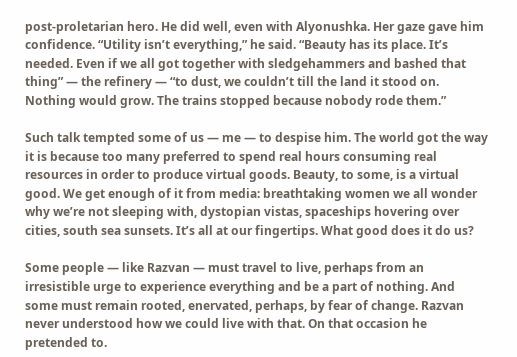post-proletarian hero. He did well, even with Alyonushka. Her gaze gave him confidence. “Utility isn’t everything,” he said. “Beauty has its place. It’s needed. Even if we all got together with sledgehammers and bashed that thing” — the refinery — “to dust, we couldn’t till the land it stood on. Nothing would grow. The trains stopped because nobody rode them.”

Such talk tempted some of us — me — to despise him. The world got the way it is because too many preferred to spend real hours consuming real resources in order to produce virtual goods. Beauty, to some, is a virtual good. We get enough of it from media: breathtaking women we all wonder why we’re not sleeping with, dystopian vistas, spaceships hovering over cities, south sea sunsets. It’s all at our fingertips. What good does it do us?

Some people — like Razvan — must travel to live, perhaps from an irresistible urge to experience everything and be a part of nothing. And some must remain rooted, enervated, perhaps, by fear of change. Razvan never understood how we could live with that. On that occasion he pretended to.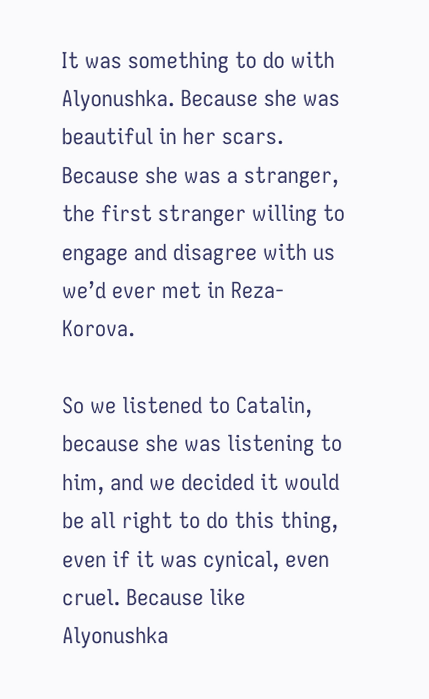It was something to do with Alyonushka. Because she was beautiful in her scars. Because she was a stranger, the first stranger willing to engage and disagree with us we’d ever met in Reza-Korova.

So we listened to Catalin, because she was listening to him, and we decided it would be all right to do this thing, even if it was cynical, even cruel. Because like Alyonushka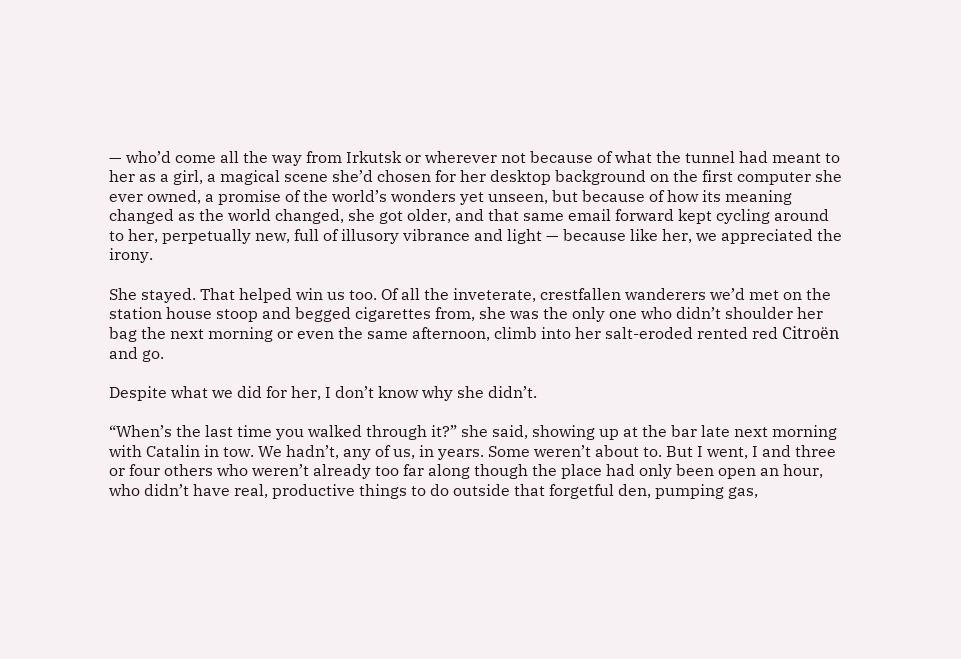— who’d come all the way from Irkutsk or wherever not because of what the tunnel had meant to her as a girl, a magical scene she’d chosen for her desktop background on the first computer she ever owned, a promise of the world’s wonders yet unseen, but because of how its meaning changed as the world changed, she got older, and that same email forward kept cycling around to her, perpetually new, full of illusory vibrance and light — because like her, we appreciated the irony.

She stayed. That helped win us too. Of all the inveterate, crestfallen wanderers we’d met on the station house stoop and begged cigarettes from, she was the only one who didn’t shoulder her bag the next morning or even the same afternoon, climb into her salt-eroded rented red Citroën and go.

Despite what we did for her, I don’t know why she didn’t.

“When’s the last time you walked through it?” she said, showing up at the bar late next morning with Catalin in tow. We hadn’t, any of us, in years. Some weren’t about to. But I went, I and three or four others who weren’t already too far along though the place had only been open an hour, who didn’t have real, productive things to do outside that forgetful den, pumping gas,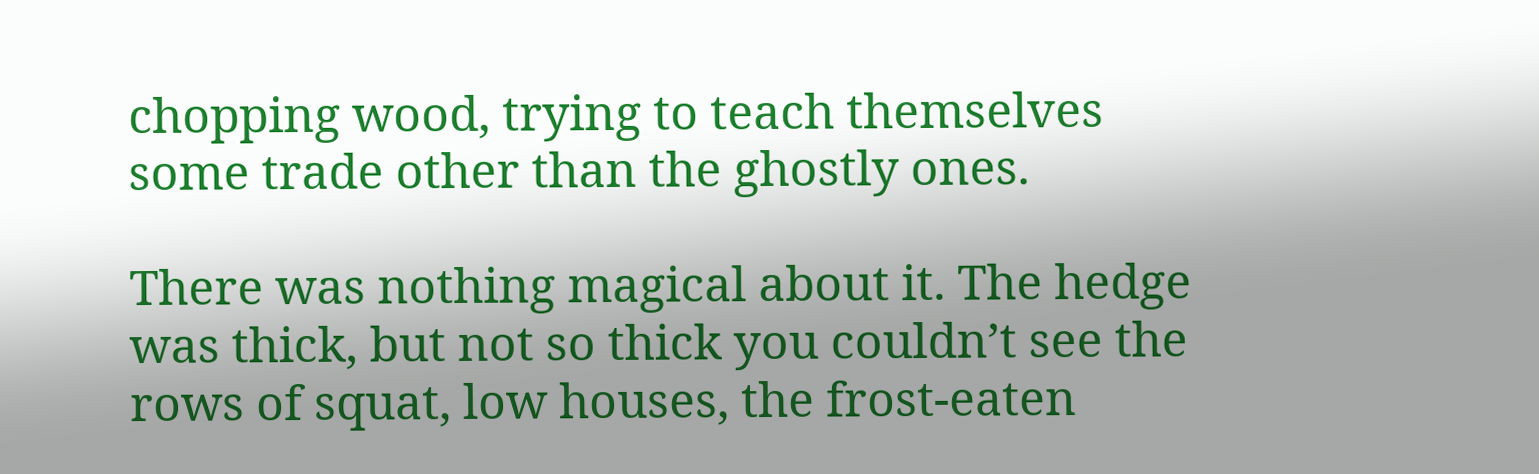chopping wood, trying to teach themselves some trade other than the ghostly ones.

There was nothing magical about it. The hedge was thick, but not so thick you couldn’t see the rows of squat, low houses, the frost-eaten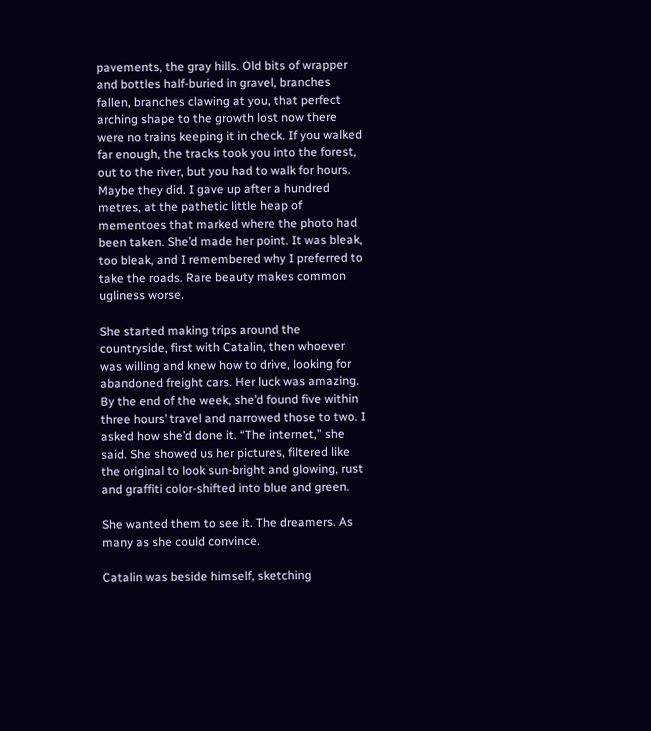pavements, the gray hills. Old bits of wrapper and bottles half-buried in gravel, branches fallen, branches clawing at you, that perfect arching shape to the growth lost now there were no trains keeping it in check. If you walked far enough, the tracks took you into the forest, out to the river, but you had to walk for hours. Maybe they did. I gave up after a hundred metres, at the pathetic little heap of mementoes that marked where the photo had been taken. She’d made her point. It was bleak, too bleak, and I remembered why I preferred to take the roads. Rare beauty makes common ugliness worse.

She started making trips around the countryside, first with Catalin, then whoever was willing and knew how to drive, looking for abandoned freight cars. Her luck was amazing. By the end of the week, she’d found five within three hours’ travel and narrowed those to two. I asked how she’d done it. “The internet,” she said. She showed us her pictures, filtered like the original to look sun-bright and glowing, rust and graffiti color-shifted into blue and green.

She wanted them to see it. The dreamers. As many as she could convince.

Catalin was beside himself, sketching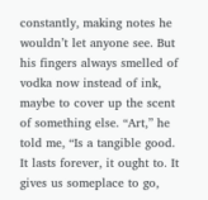constantly, making notes he wouldn’t let anyone see. But his fingers always smelled of vodka now instead of ink, maybe to cover up the scent of something else. “Art,” he told me, “Is a tangible good. It lasts forever, it ought to. It gives us someplace to go,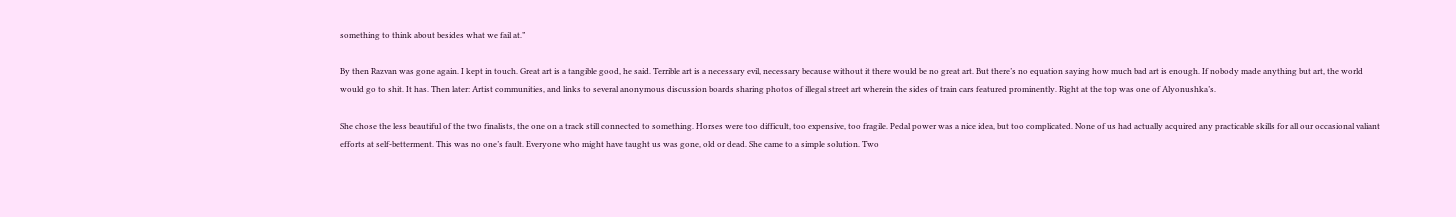something to think about besides what we fail at.”

By then Razvan was gone again. I kept in touch. Great art is a tangible good, he said. Terrible art is a necessary evil, necessary because without it there would be no great art. But there’s no equation saying how much bad art is enough. If nobody made anything but art, the world would go to shit. It has. Then later: Artist communities, and links to several anonymous discussion boards sharing photos of illegal street art wherein the sides of train cars featured prominently. Right at the top was one of Alyonushka’s.

She chose the less beautiful of the two finalists, the one on a track still connected to something. Horses were too difficult, too expensive, too fragile. Pedal power was a nice idea, but too complicated. None of us had actually acquired any practicable skills for all our occasional valiant efforts at self-betterment. This was no one’s fault. Everyone who might have taught us was gone, old or dead. She came to a simple solution. Two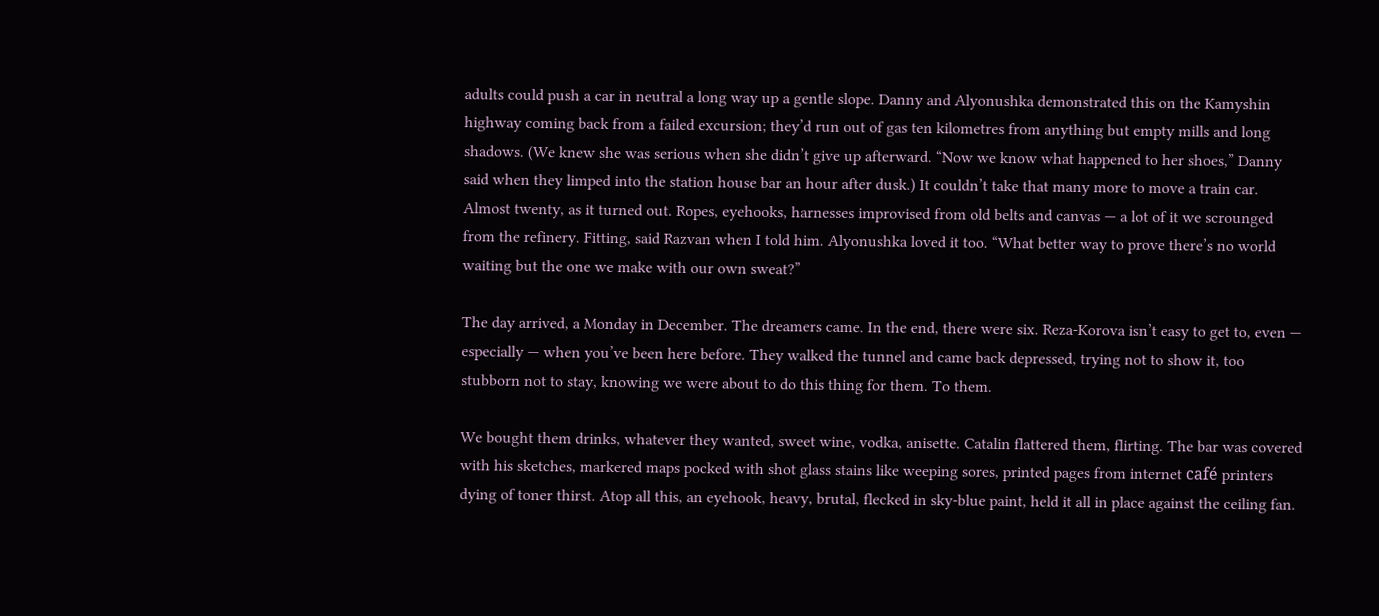adults could push a car in neutral a long way up a gentle slope. Danny and Alyonushka demonstrated this on the Kamyshin highway coming back from a failed excursion; they’d run out of gas ten kilometres from anything but empty mills and long shadows. (We knew she was serious when she didn’t give up afterward. “Now we know what happened to her shoes,” Danny said when they limped into the station house bar an hour after dusk.) It couldn’t take that many more to move a train car. Almost twenty, as it turned out. Ropes, eyehooks, harnesses improvised from old belts and canvas — a lot of it we scrounged from the refinery. Fitting, said Razvan when I told him. Alyonushka loved it too. “What better way to prove there’s no world waiting but the one we make with our own sweat?”

The day arrived, a Monday in December. The dreamers came. In the end, there were six. Reza-Korova isn’t easy to get to, even — especially — when you’ve been here before. They walked the tunnel and came back depressed, trying not to show it, too stubborn not to stay, knowing we were about to do this thing for them. To them.

We bought them drinks, whatever they wanted, sweet wine, vodka, anisette. Catalin flattered them, flirting. The bar was covered with his sketches, markered maps pocked with shot glass stains like weeping sores, printed pages from internet café printers dying of toner thirst. Atop all this, an eyehook, heavy, brutal, flecked in sky-blue paint, held it all in place against the ceiling fan.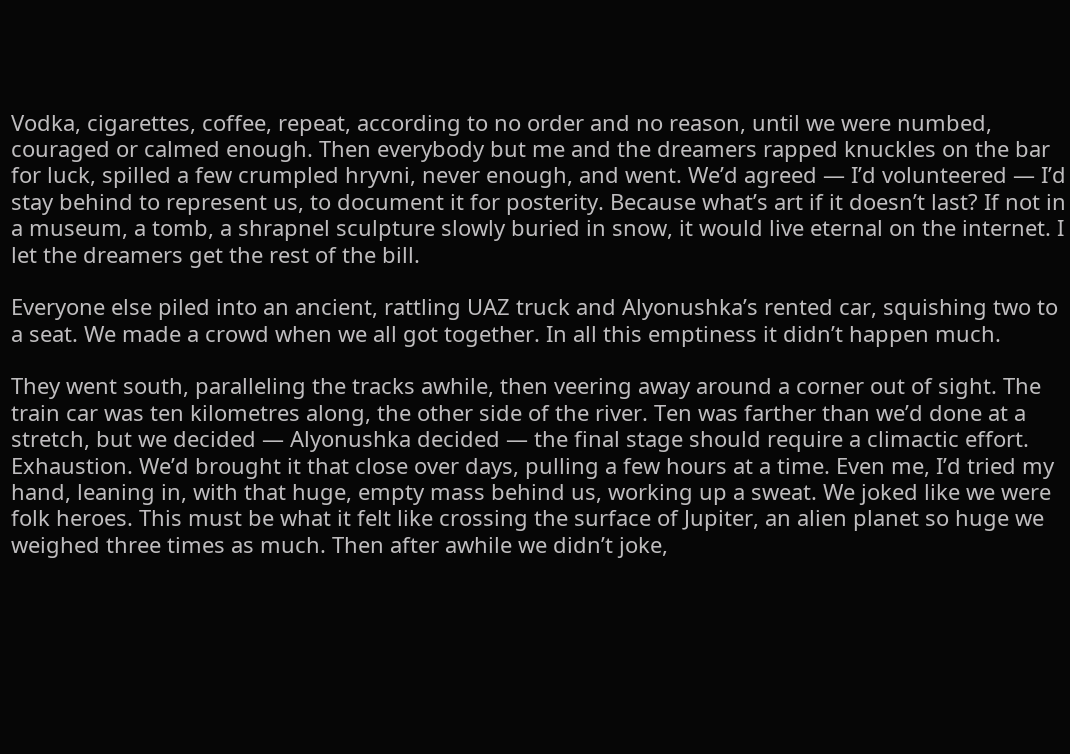Vodka, cigarettes, coffee, repeat, according to no order and no reason, until we were numbed, couraged or calmed enough. Then everybody but me and the dreamers rapped knuckles on the bar for luck, spilled a few crumpled hryvni, never enough, and went. We’d agreed — I’d volunteered — I’d stay behind to represent us, to document it for posterity. Because what’s art if it doesn’t last? If not in a museum, a tomb, a shrapnel sculpture slowly buried in snow, it would live eternal on the internet. I let the dreamers get the rest of the bill.

Everyone else piled into an ancient, rattling UAZ truck and Alyonushka’s rented car, squishing two to a seat. We made a crowd when we all got together. In all this emptiness it didn’t happen much.

They went south, paralleling the tracks awhile, then veering away around a corner out of sight. The train car was ten kilometres along, the other side of the river. Ten was farther than we’d done at a stretch, but we decided — Alyonushka decided — the final stage should require a climactic effort. Exhaustion. We’d brought it that close over days, pulling a few hours at a time. Even me, I’d tried my hand, leaning in, with that huge, empty mass behind us, working up a sweat. We joked like we were folk heroes. This must be what it felt like crossing the surface of Jupiter, an alien planet so huge we weighed three times as much. Then after awhile we didn’t joke,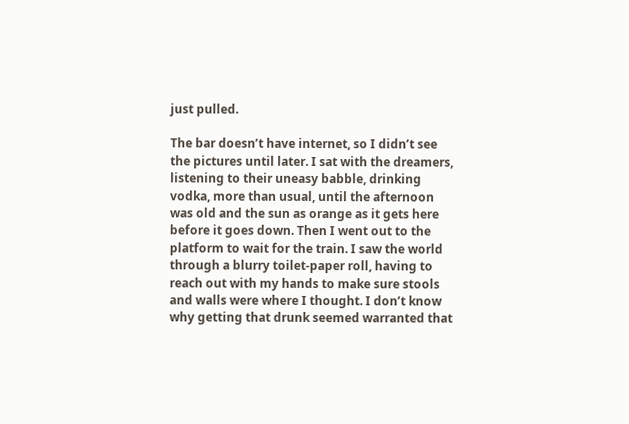just pulled.

The bar doesn’t have internet, so I didn’t see the pictures until later. I sat with the dreamers, listening to their uneasy babble, drinking vodka, more than usual, until the afternoon was old and the sun as orange as it gets here before it goes down. Then I went out to the platform to wait for the train. I saw the world through a blurry toilet-paper roll, having to reach out with my hands to make sure stools and walls were where I thought. I don’t know why getting that drunk seemed warranted that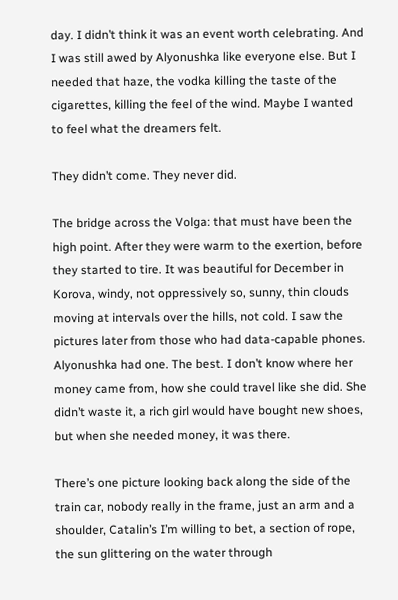day. I didn’t think it was an event worth celebrating. And I was still awed by Alyonushka like everyone else. But I needed that haze, the vodka killing the taste of the cigarettes, killing the feel of the wind. Maybe I wanted to feel what the dreamers felt.

They didn’t come. They never did.

The bridge across the Volga: that must have been the high point. After they were warm to the exertion, before they started to tire. It was beautiful for December in Korova, windy, not oppressively so, sunny, thin clouds moving at intervals over the hills, not cold. I saw the pictures later from those who had data-capable phones. Alyonushka had one. The best. I don’t know where her money came from, how she could travel like she did. She didn’t waste it, a rich girl would have bought new shoes, but when she needed money, it was there.

There’s one picture looking back along the side of the train car, nobody really in the frame, just an arm and a shoulder, Catalin’s I’m willing to bet, a section of rope, the sun glittering on the water through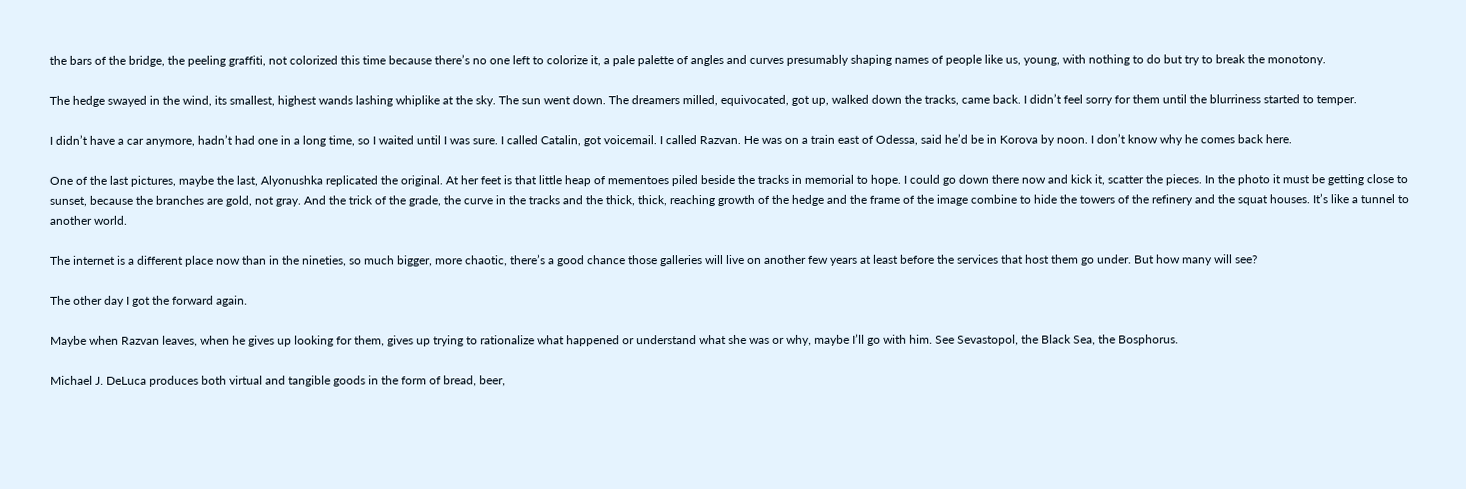the bars of the bridge, the peeling graffiti, not colorized this time because there’s no one left to colorize it, a pale palette of angles and curves presumably shaping names of people like us, young, with nothing to do but try to break the monotony.

The hedge swayed in the wind, its smallest, highest wands lashing whiplike at the sky. The sun went down. The dreamers milled, equivocated, got up, walked down the tracks, came back. I didn’t feel sorry for them until the blurriness started to temper.

I didn’t have a car anymore, hadn’t had one in a long time, so I waited until I was sure. I called Catalin, got voicemail. I called Razvan. He was on a train east of Odessa, said he’d be in Korova by noon. I don’t know why he comes back here.

One of the last pictures, maybe the last, Alyonushka replicated the original. At her feet is that little heap of mementoes piled beside the tracks in memorial to hope. I could go down there now and kick it, scatter the pieces. In the photo it must be getting close to sunset, because the branches are gold, not gray. And the trick of the grade, the curve in the tracks and the thick, thick, reaching growth of the hedge and the frame of the image combine to hide the towers of the refinery and the squat houses. It’s like a tunnel to another world.

The internet is a different place now than in the nineties, so much bigger, more chaotic, there’s a good chance those galleries will live on another few years at least before the services that host them go under. But how many will see?

The other day I got the forward again.

Maybe when Razvan leaves, when he gives up looking for them, gives up trying to rationalize what happened or understand what she was or why, maybe I’ll go with him. See Sevastopol, the Black Sea, the Bosphorus.

Michael J. DeLuca produces both virtual and tangible goods in the form of bread, beer,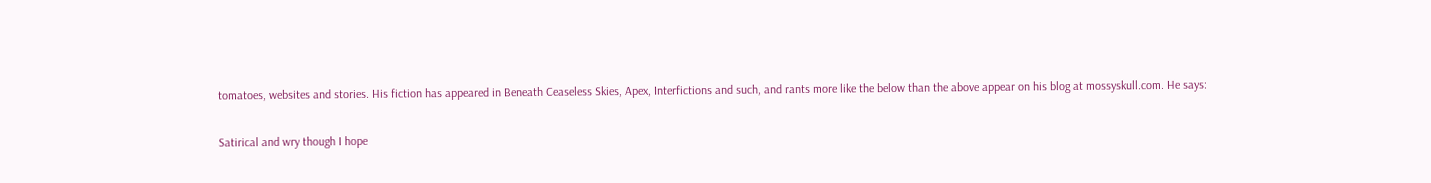tomatoes, websites and stories. His fiction has appeared in Beneath Ceaseless Skies, Apex, Interfictions and such, and rants more like the below than the above appear on his blog at mossyskull.com. He says:

Satirical and wry though I hope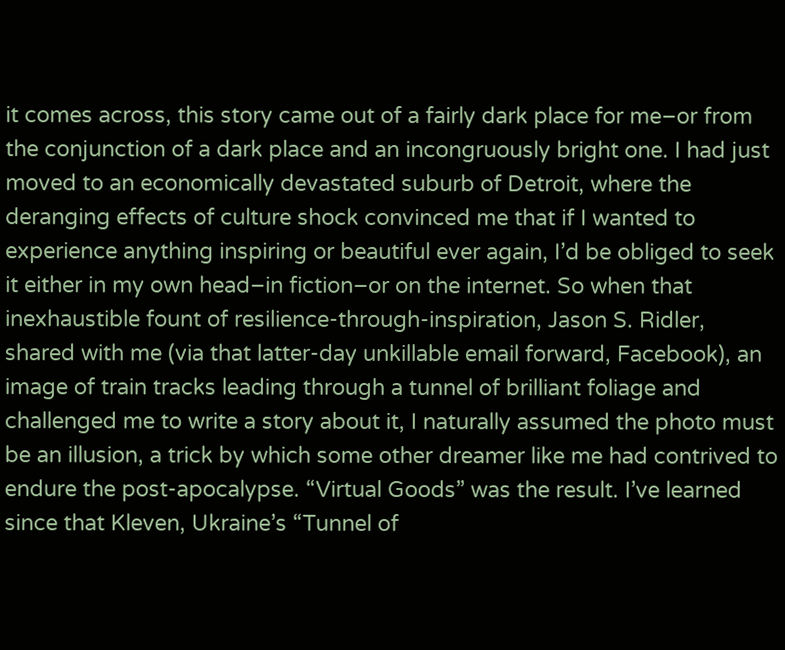it comes across, this story came out of a fairly dark place for me–or from the conjunction of a dark place and an incongruously bright one. I had just moved to an economically devastated suburb of Detroit, where the deranging effects of culture shock convinced me that if I wanted to experience anything inspiring or beautiful ever again, I’d be obliged to seek it either in my own head–in fiction–or on the internet. So when that inexhaustible fount of resilience-through-inspiration, Jason S. Ridler, shared with me (via that latter-day unkillable email forward, Facebook), an image of train tracks leading through a tunnel of brilliant foliage and challenged me to write a story about it, I naturally assumed the photo must be an illusion, a trick by which some other dreamer like me had contrived to endure the post-apocalypse. “Virtual Goods” was the result. I’ve learned since that Kleven, Ukraine’s “Tunnel of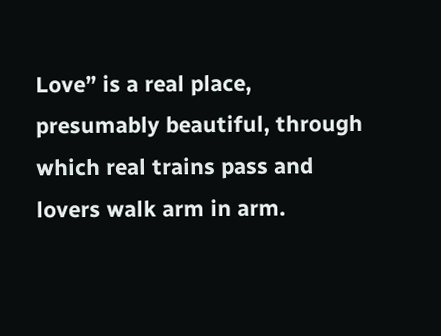Love” is a real place, presumably beautiful, through which real trains pass and lovers walk arm in arm.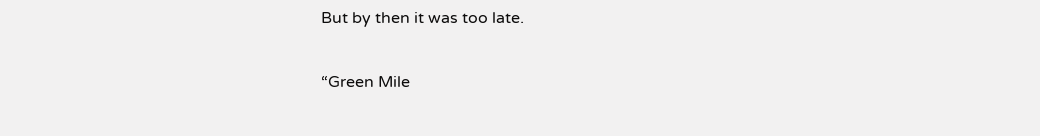But by then it was too late.

“Green Mile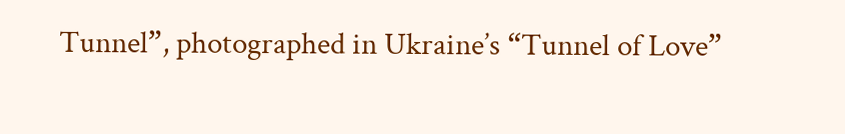Tunnel”, photographed in Ukraine’s “Tunnel of Love”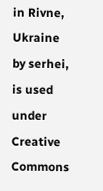in Rivne, Ukraine by serhei, is used under Creative Commons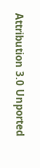Attribution 3.0 Unported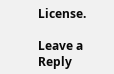License.

Leave a Reply